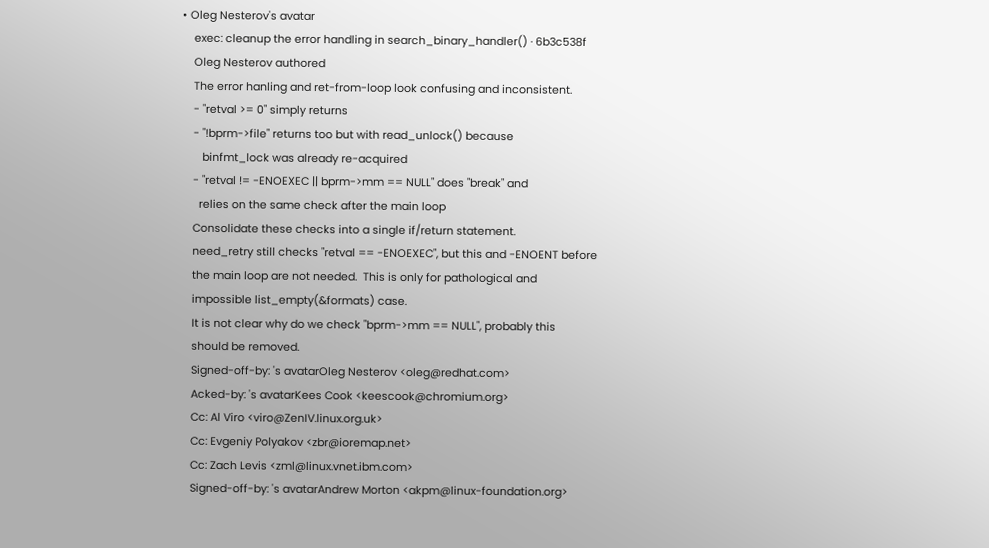• Oleg Nesterov's avatar
    exec: cleanup the error handling in search_binary_handler() · 6b3c538f
    Oleg Nesterov authored
    The error hanling and ret-from-loop look confusing and inconsistent.
    - "retval >= 0" simply returns
    - "!bprm->file" returns too but with read_unlock() because
       binfmt_lock was already re-acquired
    - "retval != -ENOEXEC || bprm->mm == NULL" does "break" and
      relies on the same check after the main loop
    Consolidate these checks into a single if/return statement.
    need_retry still checks "retval == -ENOEXEC", but this and -ENOENT before
    the main loop are not needed.  This is only for pathological and
    impossible list_empty(&formats) case.
    It is not clear why do we check "bprm->mm == NULL", probably this
    should be removed.
    Signed-off-by: 's avatarOleg Nesterov <oleg@redhat.com>
    Acked-by: 's avatarKees Cook <keescook@chromium.org>
    Cc: Al Viro <viro@ZenIV.linux.org.uk>
    Cc: Evgeniy Polyakov <zbr@ioremap.net>
    Cc: Zach Levis <zml@linux.vnet.ibm.com>
    Signed-off-by: 's avatarAndrew Morton <akpm@linux-foundation.org>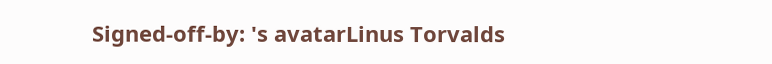Signed-off-by: 's avatarLinus Torvalds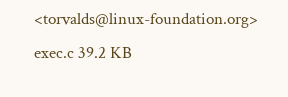<torvalds@linux-foundation.org>
exec.c 39.2 KB